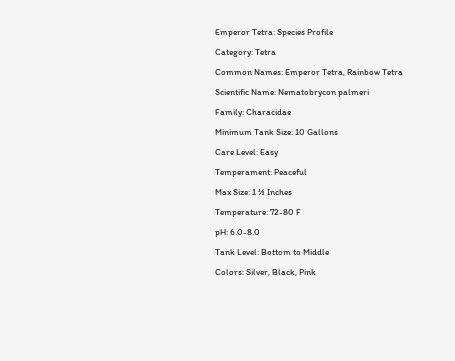Emperor Tetra: Species Profile

Category: Tetra

Common Names: Emperor Tetra, Rainbow Tetra

Scientific Name: Nematobrycon palmeri

Family: Characidae

Minimum Tank Size: 10 Gallons

Care Level: Easy

Temperament: Peaceful

Max Size: 1 ½ Inches

Temperature: 72-80 F

pH: 6.0-8.0

Tank Level: Bottom to Middle

Colors: Silver, Black, Pink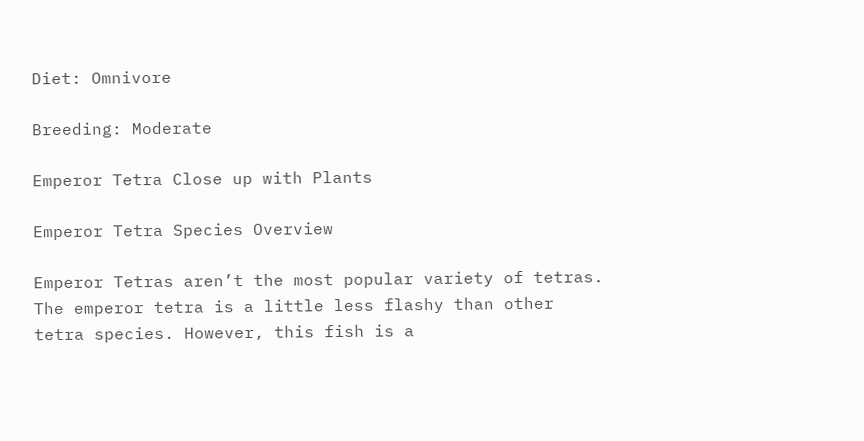Diet: Omnivore

Breeding: Moderate

Emperor Tetra Close up with Plants

Emperor Tetra Species Overview

Emperor Tetras aren’t the most popular variety of tetras. The emperor tetra is a little less flashy than other tetra species. However, this fish is a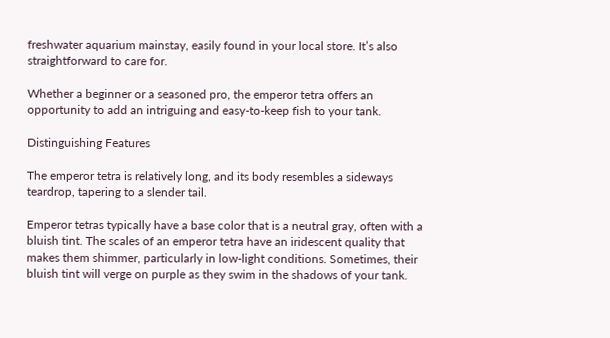freshwater aquarium mainstay, easily found in your local store. It’s also straightforward to care for.

Whether a beginner or a seasoned pro, the emperor tetra offers an opportunity to add an intriguing and easy-to-keep fish to your tank.

Distinguishing Features

The emperor tetra is relatively long, and its body resembles a sideways teardrop, tapering to a slender tail.

Emperor tetras typically have a base color that is a neutral gray, often with a bluish tint. The scales of an emperor tetra have an iridescent quality that makes them shimmer, particularly in low-light conditions. Sometimes, their bluish tint will verge on purple as they swim in the shadows of your tank.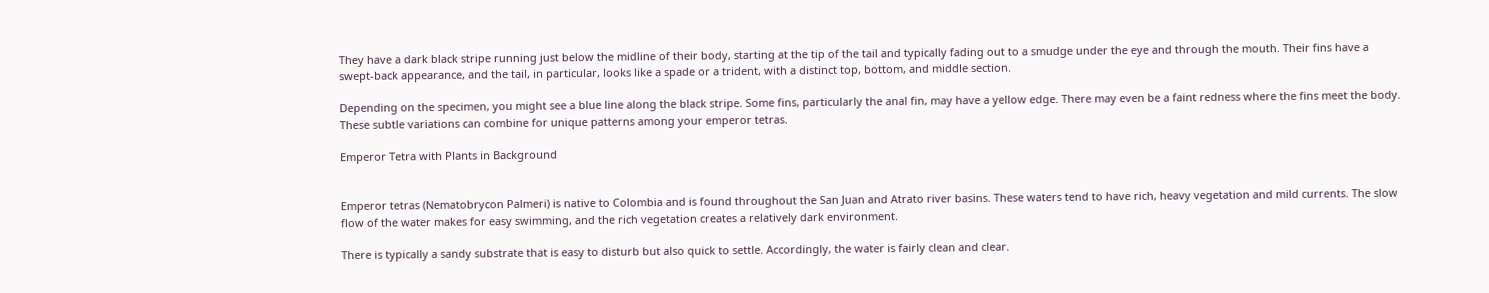They have a dark black stripe running just below the midline of their body, starting at the tip of the tail and typically fading out to a smudge under the eye and through the mouth. Their fins have a swept-back appearance, and the tail, in particular, looks like a spade or a trident, with a distinct top, bottom, and middle section.

Depending on the specimen, you might see a blue line along the black stripe. Some fins, particularly the anal fin, may have a yellow edge. There may even be a faint redness where the fins meet the body. These subtle variations can combine for unique patterns among your emperor tetras.

Emperor Tetra with Plants in Background


Emperor tetras (Nematobrycon Palmeri) is native to Colombia and is found throughout the San Juan and Atrato river basins. These waters tend to have rich, heavy vegetation and mild currents. The slow flow of the water makes for easy swimming, and the rich vegetation creates a relatively dark environment.

There is typically a sandy substrate that is easy to disturb but also quick to settle. Accordingly, the water is fairly clean and clear.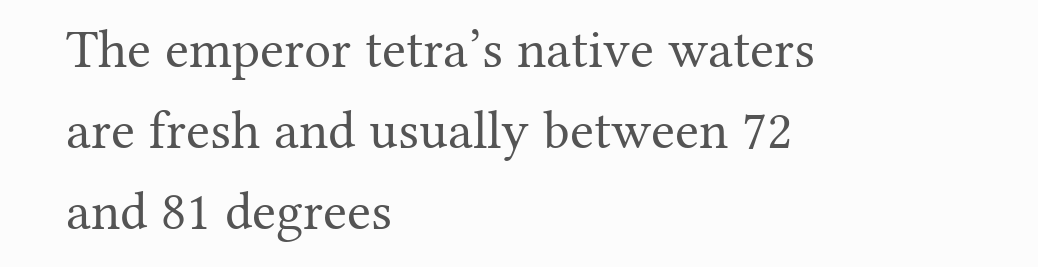The emperor tetra’s native waters are fresh and usually between 72 and 81 degrees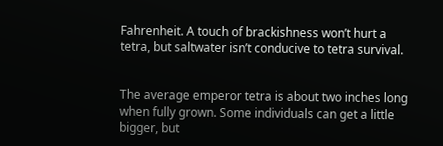Fahrenheit. A touch of brackishness won’t hurt a tetra, but saltwater isn’t conducive to tetra survival.


The average emperor tetra is about two inches long when fully grown. Some individuals can get a little bigger, but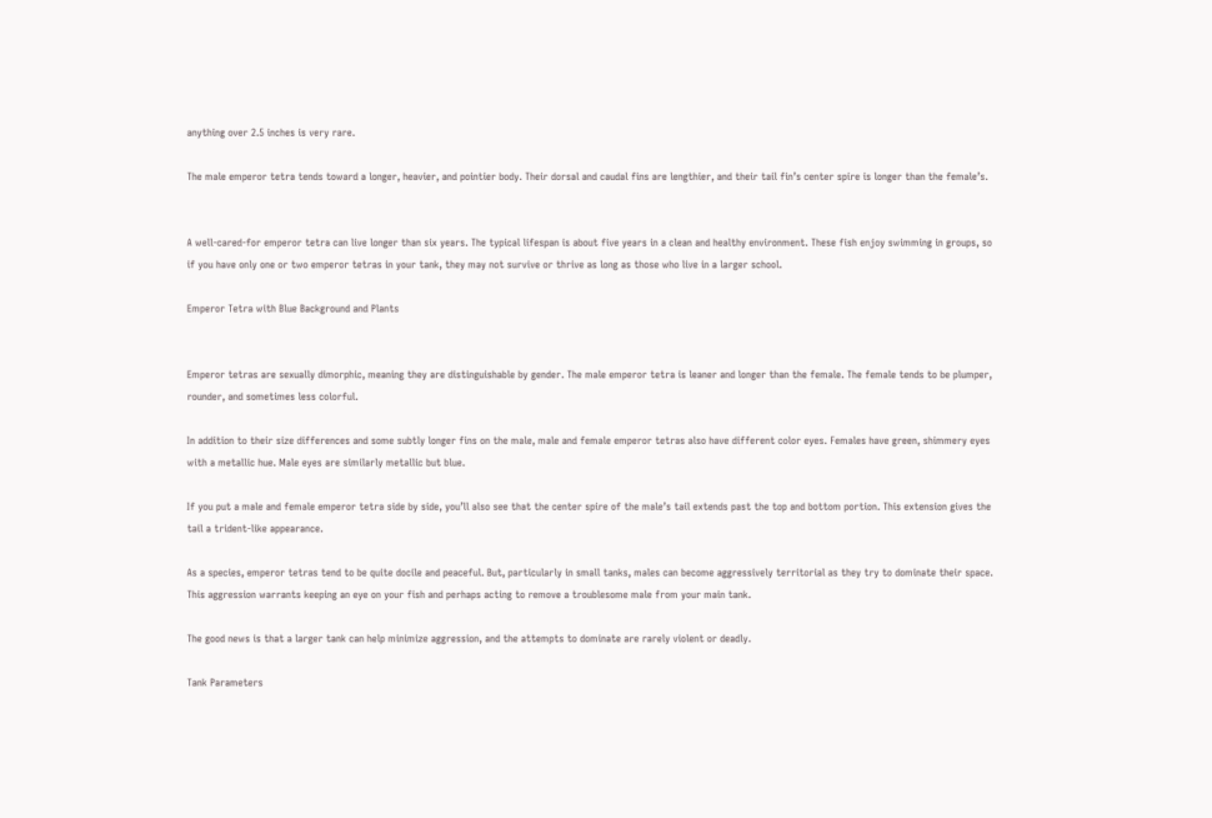anything over 2.5 inches is very rare.

The male emperor tetra tends toward a longer, heavier, and pointier body. Their dorsal and caudal fins are lengthier, and their tail fin’s center spire is longer than the female’s.


A well-cared-for emperor tetra can live longer than six years. The typical lifespan is about five years in a clean and healthy environment. These fish enjoy swimming in groups, so if you have only one or two emperor tetras in your tank, they may not survive or thrive as long as those who live in a larger school.

Emperor Tetra with Blue Background and Plants


Emperor tetras are sexually dimorphic, meaning they are distinguishable by gender. The male emperor tetra is leaner and longer than the female. The female tends to be plumper, rounder, and sometimes less colorful.

In addition to their size differences and some subtly longer fins on the male, male and female emperor tetras also have different color eyes. Females have green, shimmery eyes with a metallic hue. Male eyes are similarly metallic but blue.

If you put a male and female emperor tetra side by side, you’ll also see that the center spire of the male’s tail extends past the top and bottom portion. This extension gives the tail a trident-like appearance.

As a species, emperor tetras tend to be quite docile and peaceful. But, particularly in small tanks, males can become aggressively territorial as they try to dominate their space. This aggression warrants keeping an eye on your fish and perhaps acting to remove a troublesome male from your main tank.

The good news is that a larger tank can help minimize aggression, and the attempts to dominate are rarely violent or deadly.

Tank Parameters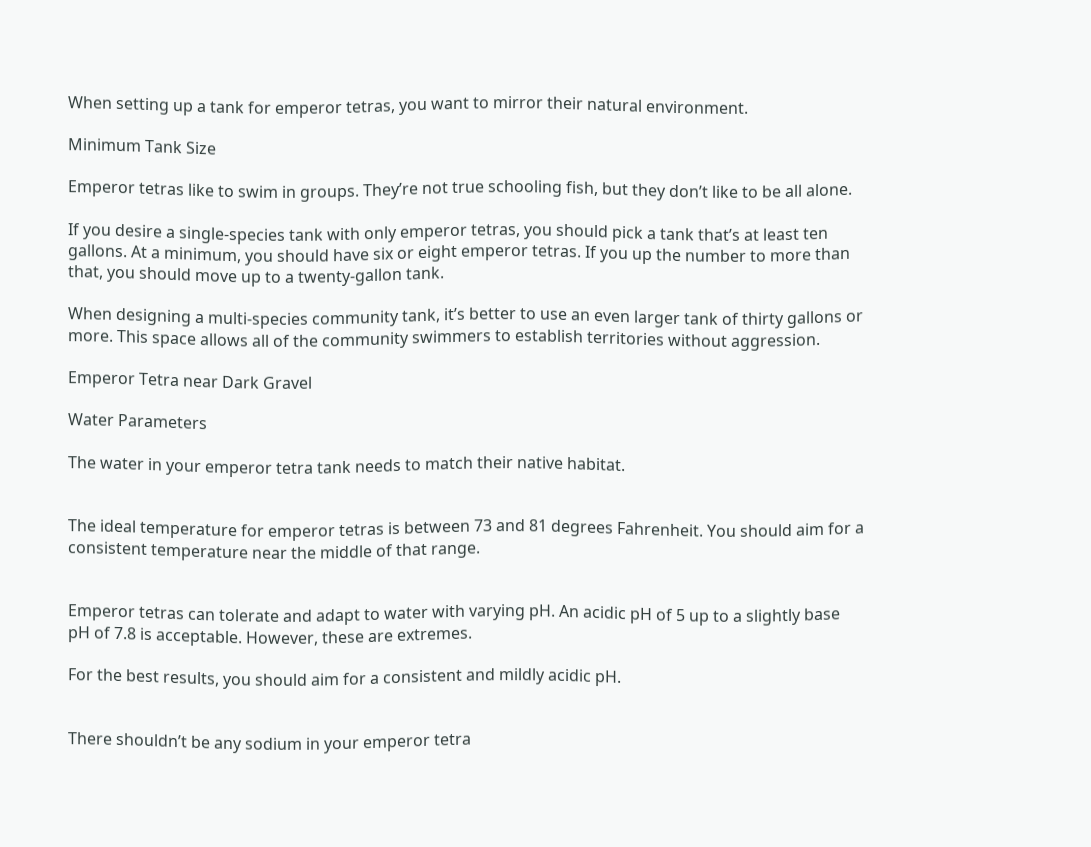When setting up a tank for emperor tetras, you want to mirror their natural environment.

Minimum Tank Size

Emperor tetras like to swim in groups. They’re not true schooling fish, but they don’t like to be all alone.

If you desire a single-species tank with only emperor tetras, you should pick a tank that’s at least ten gallons. At a minimum, you should have six or eight emperor tetras. If you up the number to more than that, you should move up to a twenty-gallon tank.

When designing a multi-species community tank, it’s better to use an even larger tank of thirty gallons or more. This space allows all of the community swimmers to establish territories without aggression.

Emperor Tetra near Dark Gravel

Water Parameters

The water in your emperor tetra tank needs to match their native habitat.


The ideal temperature for emperor tetras is between 73 and 81 degrees Fahrenheit. You should aim for a consistent temperature near the middle of that range.


Emperor tetras can tolerate and adapt to water with varying pH. An acidic pH of 5 up to a slightly base pH of 7.8 is acceptable. However, these are extremes.

For the best results, you should aim for a consistent and mildly acidic pH.


There shouldn’t be any sodium in your emperor tetra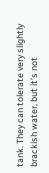tank. They can tolerate very slightly brackish water, but it’s not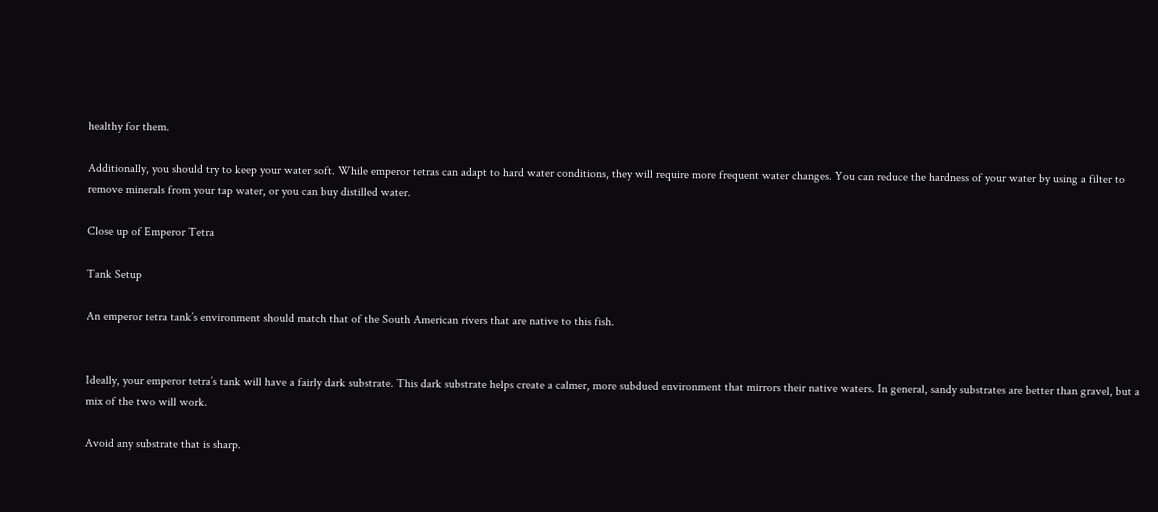healthy for them.

Additionally, you should try to keep your water soft. While emperor tetras can adapt to hard water conditions, they will require more frequent water changes. You can reduce the hardness of your water by using a filter to remove minerals from your tap water, or you can buy distilled water.

Close up of Emperor Tetra

Tank Setup

An emperor tetra tank’s environment should match that of the South American rivers that are native to this fish.


Ideally, your emperor tetra’s tank will have a fairly dark substrate. This dark substrate helps create a calmer, more subdued environment that mirrors their native waters. In general, sandy substrates are better than gravel, but a mix of the two will work.

Avoid any substrate that is sharp.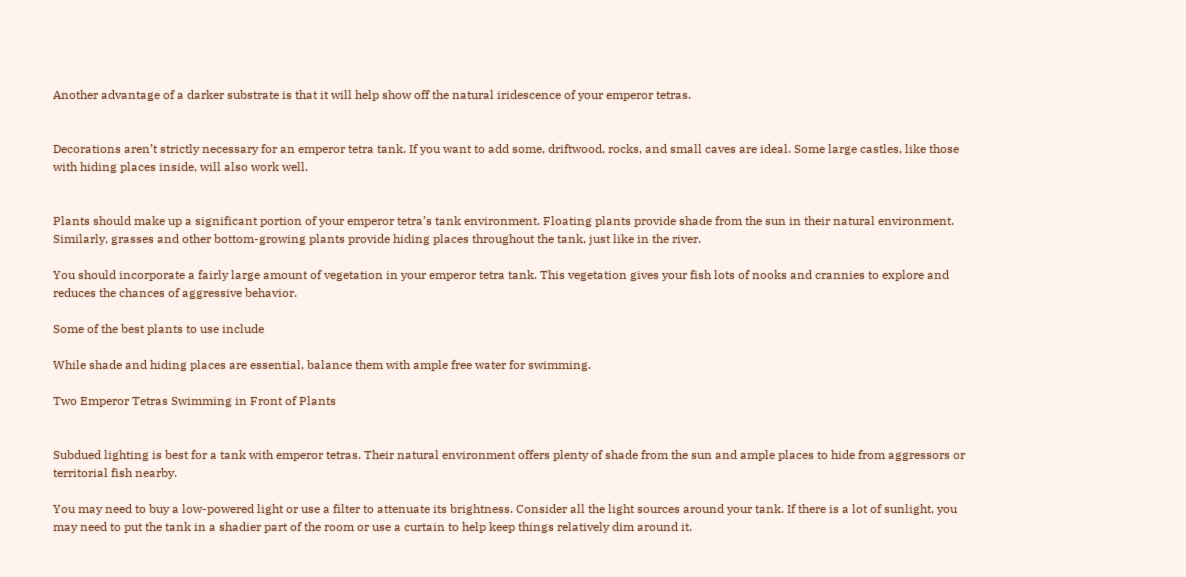Another advantage of a darker substrate is that it will help show off the natural iridescence of your emperor tetras.


Decorations aren’t strictly necessary for an emperor tetra tank. If you want to add some, driftwood, rocks, and small caves are ideal. Some large castles, like those with hiding places inside, will also work well.


Plants should make up a significant portion of your emperor tetra’s tank environment. Floating plants provide shade from the sun in their natural environment. Similarly, grasses and other bottom-growing plants provide hiding places throughout the tank, just like in the river.

You should incorporate a fairly large amount of vegetation in your emperor tetra tank. This vegetation gives your fish lots of nooks and crannies to explore and reduces the chances of aggressive behavior.

Some of the best plants to use include

While shade and hiding places are essential, balance them with ample free water for swimming.

Two Emperor Tetras Swimming in Front of Plants


Subdued lighting is best for a tank with emperor tetras. Their natural environment offers plenty of shade from the sun and ample places to hide from aggressors or territorial fish nearby.

You may need to buy a low-powered light or use a filter to attenuate its brightness. Consider all the light sources around your tank. If there is a lot of sunlight, you may need to put the tank in a shadier part of the room or use a curtain to help keep things relatively dim around it.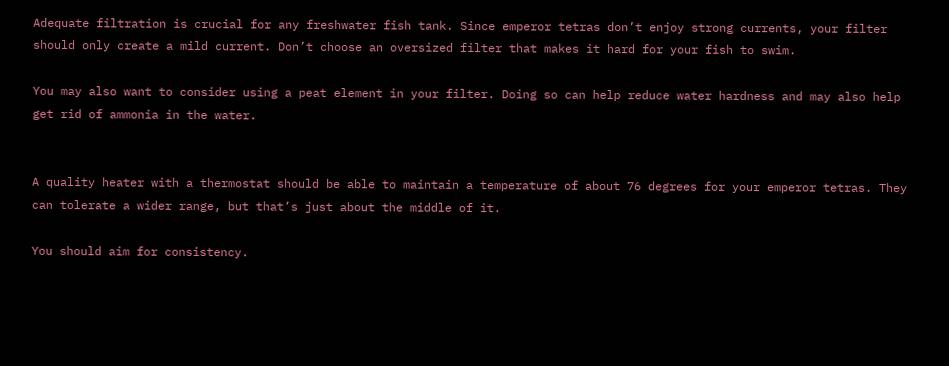Adequate filtration is crucial for any freshwater fish tank. Since emperor tetras don’t enjoy strong currents, your filter should only create a mild current. Don’t choose an oversized filter that makes it hard for your fish to swim.

You may also want to consider using a peat element in your filter. Doing so can help reduce water hardness and may also help get rid of ammonia in the water.


A quality heater with a thermostat should be able to maintain a temperature of about 76 degrees for your emperor tetras. They can tolerate a wider range, but that’s just about the middle of it.

You should aim for consistency.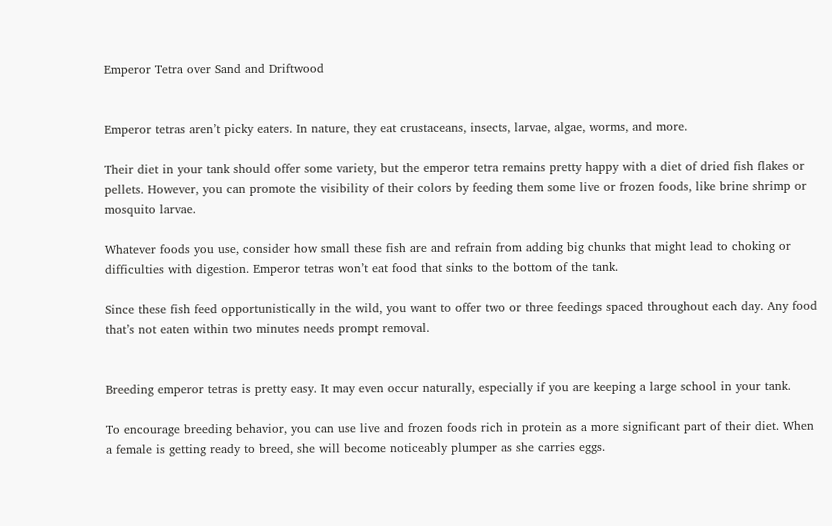Emperor Tetra over Sand and Driftwood


Emperor tetras aren’t picky eaters. In nature, they eat crustaceans, insects, larvae, algae, worms, and more.

Their diet in your tank should offer some variety, but the emperor tetra remains pretty happy with a diet of dried fish flakes or pellets. However, you can promote the visibility of their colors by feeding them some live or frozen foods, like brine shrimp or mosquito larvae.

Whatever foods you use, consider how small these fish are and refrain from adding big chunks that might lead to choking or difficulties with digestion. Emperor tetras won’t eat food that sinks to the bottom of the tank.

Since these fish feed opportunistically in the wild, you want to offer two or three feedings spaced throughout each day. Any food that’s not eaten within two minutes needs prompt removal.


Breeding emperor tetras is pretty easy. It may even occur naturally, especially if you are keeping a large school in your tank.

To encourage breeding behavior, you can use live and frozen foods rich in protein as a more significant part of their diet. When a female is getting ready to breed, she will become noticeably plumper as she carries eggs.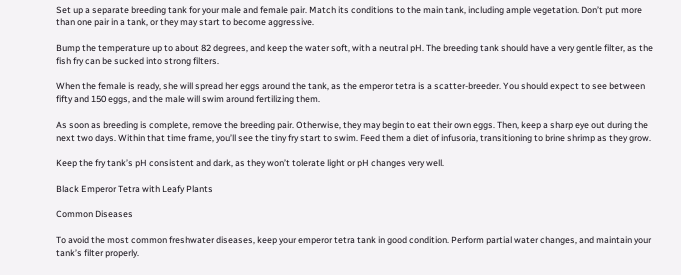Set up a separate breeding tank for your male and female pair. Match its conditions to the main tank, including ample vegetation. Don’t put more than one pair in a tank, or they may start to become aggressive.

Bump the temperature up to about 82 degrees, and keep the water soft, with a neutral pH. The breeding tank should have a very gentle filter, as the fish fry can be sucked into strong filters.

When the female is ready, she will spread her eggs around the tank, as the emperor tetra is a scatter-breeder. You should expect to see between fifty and 150 eggs, and the male will swim around fertilizing them.

As soon as breeding is complete, remove the breeding pair. Otherwise, they may begin to eat their own eggs. Then, keep a sharp eye out during the next two days. Within that time frame, you’ll see the tiny fry start to swim. Feed them a diet of infusoria, transitioning to brine shrimp as they grow.

Keep the fry tank’s pH consistent and dark, as they won’t tolerate light or pH changes very well.

Black Emperor Tetra with Leafy Plants

Common Diseases

To avoid the most common freshwater diseases, keep your emperor tetra tank in good condition. Perform partial water changes, and maintain your tank’s filter properly.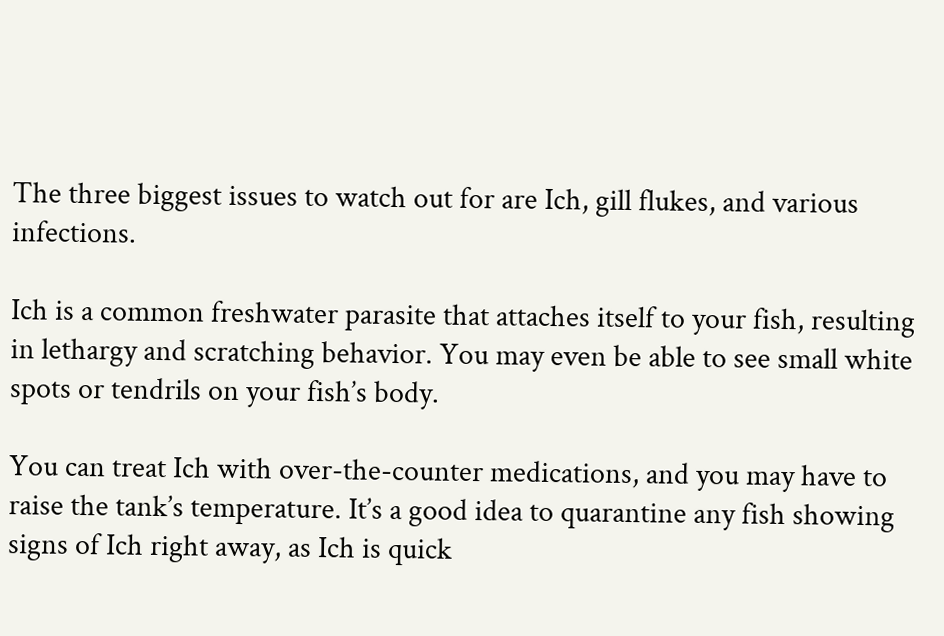The three biggest issues to watch out for are Ich, gill flukes, and various infections.

Ich is a common freshwater parasite that attaches itself to your fish, resulting in lethargy and scratching behavior. You may even be able to see small white spots or tendrils on your fish’s body.

You can treat Ich with over-the-counter medications, and you may have to raise the tank’s temperature. It’s a good idea to quarantine any fish showing signs of Ich right away, as Ich is quick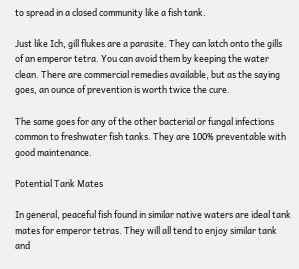to spread in a closed community like a fish tank.

Just like Ich, gill flukes are a parasite. They can latch onto the gills of an emperor tetra. You can avoid them by keeping the water clean. There are commercial remedies available, but as the saying goes, an ounce of prevention is worth twice the cure.

The same goes for any of the other bacterial or fungal infections common to freshwater fish tanks. They are 100% preventable with good maintenance.

Potential Tank Mates

In general, peaceful fish found in similar native waters are ideal tank mates for emperor tetras. They will all tend to enjoy similar tank and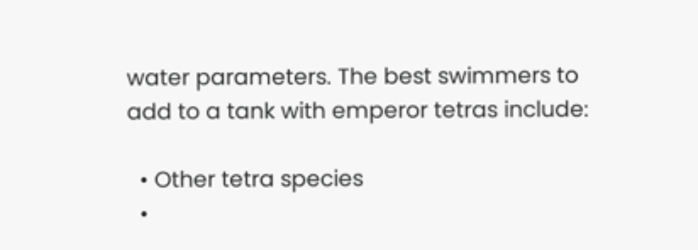water parameters. The best swimmers to add to a tank with emperor tetras include:

  • Other tetra species
  •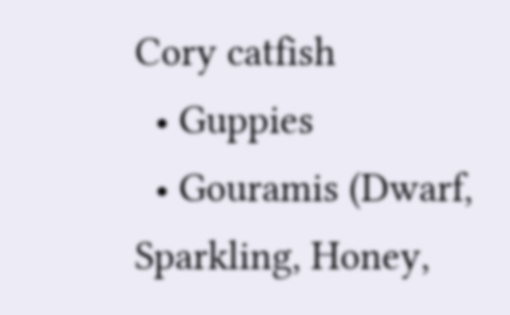Cory catfish
  • Guppies
  • Gouramis (Dwarf, Sparkling, Honey,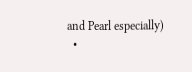and Pearl especially)
  •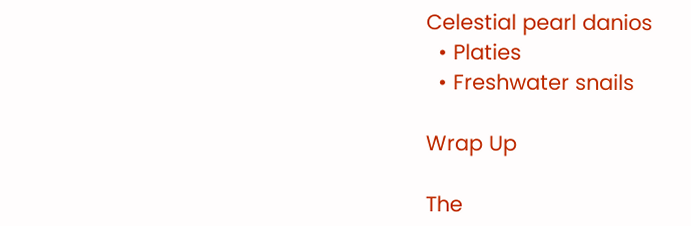Celestial pearl danios
  • Platies
  • Freshwater snails

Wrap Up

The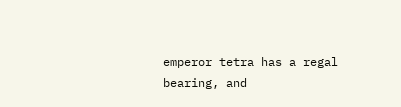emperor tetra has a regal bearing, and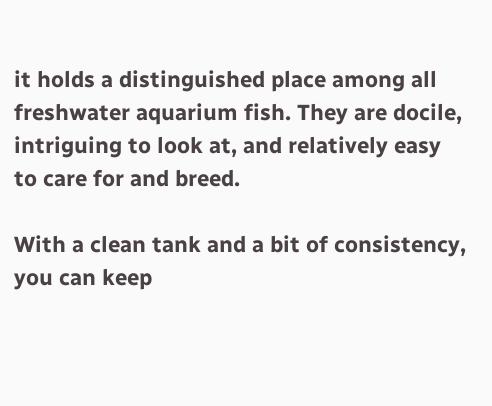it holds a distinguished place among all freshwater aquarium fish. They are docile, intriguing to look at, and relatively easy to care for and breed.

With a clean tank and a bit of consistency, you can keep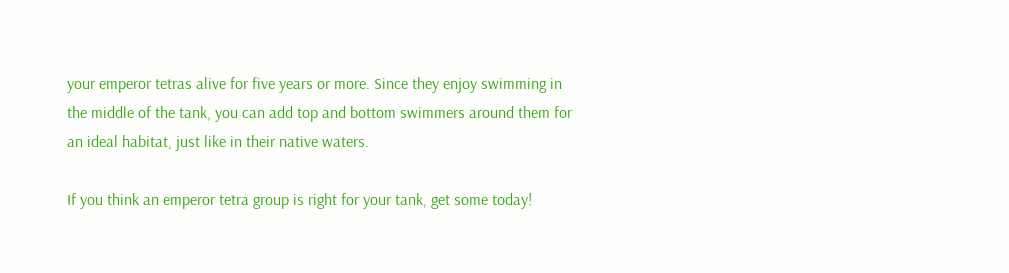your emperor tetras alive for five years or more. Since they enjoy swimming in the middle of the tank, you can add top and bottom swimmers around them for an ideal habitat, just like in their native waters.

If you think an emperor tetra group is right for your tank, get some today!